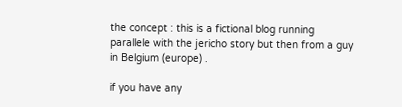the concept : this is a fictional blog running parallele with the jericho story but then from a guy in Belgium (europe) .

if you have any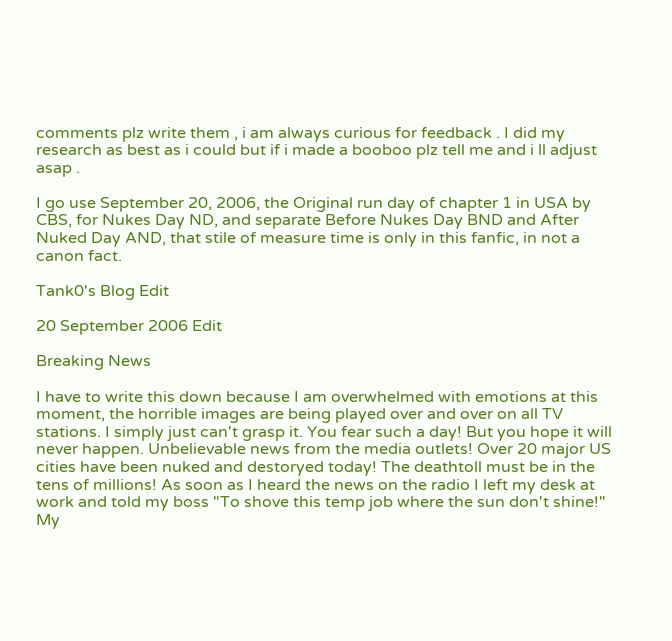comments plz write them , i am always curious for feedback . I did my research as best as i could but if i made a booboo plz tell me and i ll adjust asap .

I go use September 20, 2006, the Original run day of chapter 1 in USA by CBS, for Nukes Day ND, and separate Before Nukes Day BND and After Nuked Day AND, that stile of measure time is only in this fanfic, in not a canon fact.

Tank0's Blog Edit

20 September 2006 Edit

Breaking News

I have to write this down because I am overwhelmed with emotions at this moment, the horrible images are being played over and over on all TV stations. I simply just can't grasp it. You fear such a day! But you hope it will never happen. Unbelievable news from the media outlets! Over 20 major US cities have been nuked and destoryed today! The deathtoll must be in the tens of millions! As soon as I heard the news on the radio I left my desk at work and told my boss "To shove this temp job where the sun don't shine!" My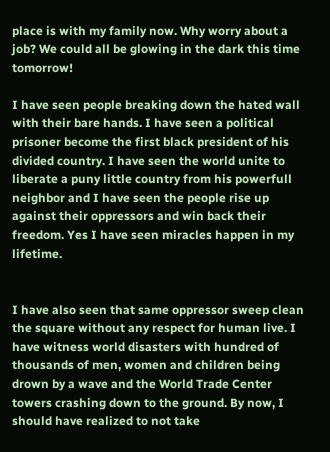place is with my family now. Why worry about a job? We could all be glowing in the dark this time tomorrow!

I have seen people breaking down the hated wall with their bare hands. I have seen a political prisoner become the first black president of his divided country. I have seen the world unite to liberate a puny little country from his powerfull neighbor and I have seen the people rise up against their oppressors and win back their freedom. Yes I have seen miracles happen in my lifetime.


I have also seen that same oppressor sweep clean the square without any respect for human live. I have witness world disasters with hundred of thousands of men, women and children being drown by a wave and the World Trade Center towers crashing down to the ground. By now, I should have realized to not take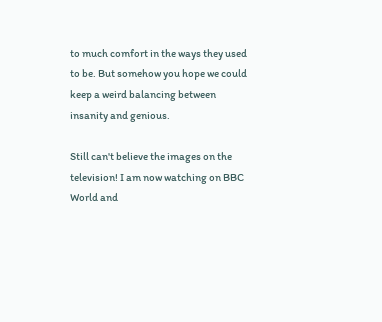to much comfort in the ways they used to be. But somehow you hope we could keep a weird balancing between insanity and genious.

Still can't believe the images on the television! I am now watching on BBC World and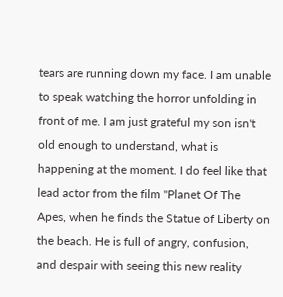tears are running down my face. I am unable to speak watching the horror unfolding in front of me. I am just grateful my son isn't old enough to understand, what is happening at the moment. I do feel like that lead actor from the film "Planet Of The Apes, when he finds the Statue of Liberty on the beach. He is full of angry, confusion, and despair with seeing this new reality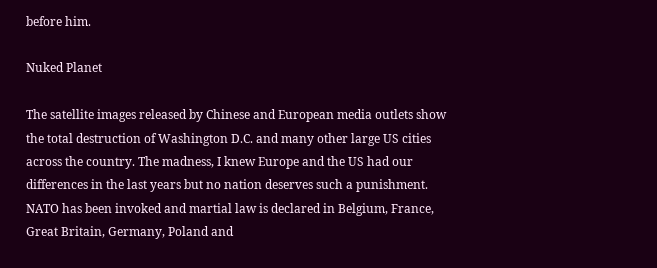before him.

Nuked Planet

The satellite images released by Chinese and European media outlets show the total destruction of Washington D.C. and many other large US cities across the country. The madness, I knew Europe and the US had our differences in the last years but no nation deserves such a punishment. NATO has been invoked and martial law is declared in Belgium, France, Great Britain, Germany, Poland and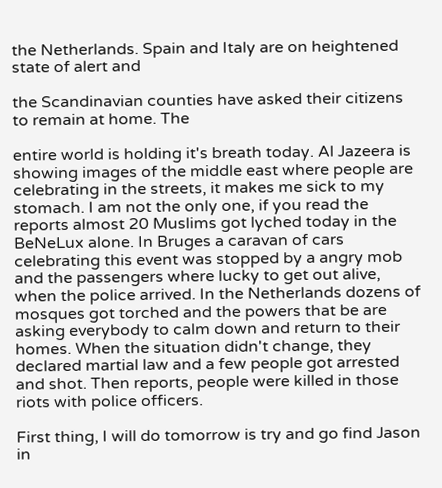the Netherlands. Spain and Italy are on heightened state of alert and

the Scandinavian counties have asked their citizens to remain at home. The

entire world is holding it's breath today. Al Jazeera is showing images of the middle east where people are celebrating in the streets, it makes me sick to my stomach. I am not the only one, if you read the reports almost 20 Muslims got lyched today in the BeNeLux alone. In Bruges a caravan of cars celebrating this event was stopped by a angry mob and the passengers where lucky to get out alive, when the police arrived. In the Netherlands dozens of mosques got torched and the powers that be are asking everybody to calm down and return to their homes. When the situation didn't change, they declared martial law and a few people got arrested and shot. Then reports, people were killed in those riots with police officers.

First thing, I will do tomorrow is try and go find Jason in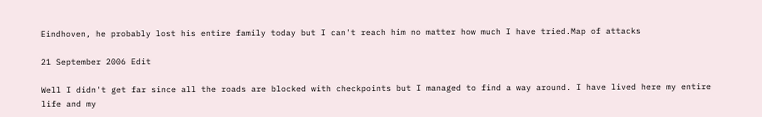Eindhoven, he probably lost his entire family today but I can't reach him no matter how much I have tried.Map of attacks

21 September 2006 Edit

Well I didn't get far since all the roads are blocked with checkpoints but I managed to find a way around. I have lived here my entire life and my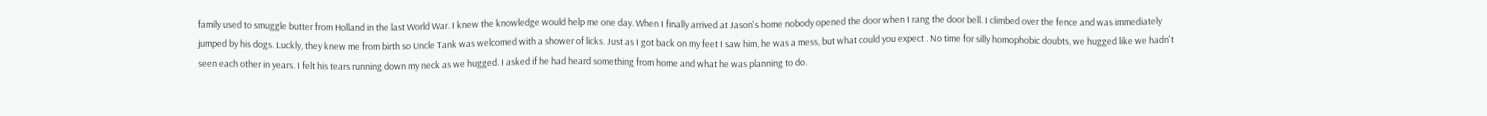family used to smuggle butter from Holland in the last World War. I knew the knowledge would help me one day. When I finally arrived at Jason's home nobody opened the door when I rang the door bell. I climbed over the fence and was immediately jumped by his dogs. Luckly, they knew me from birth so Uncle Tank was welcomed with a shower of licks. Just as I got back on my feet I saw him, he was a mess, but what could you expect . No time for silly homophobic doubts, we hugged like we hadn't seen each other in years. I felt his tears running down my neck as we hugged. I asked if he had heard something from home and what he was planning to do.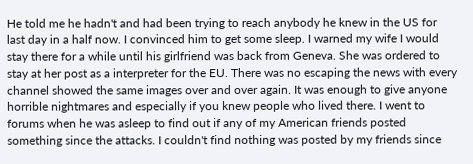He told me he hadn't and had been trying to reach anybody he knew in the US for last day in a half now. I convinced him to get some sleep. I warned my wife I would stay there for a while until his girlfriend was back from Geneva. She was ordered to stay at her post as a interpreter for the EU. There was no escaping the news with every channel showed the same images over and over again. It was enough to give anyone horrible nightmares and especially if you knew people who lived there. I went to forums when he was asleep to find out if any of my American friends posted something since the attacks. I couldn't find nothing was posted by my friends since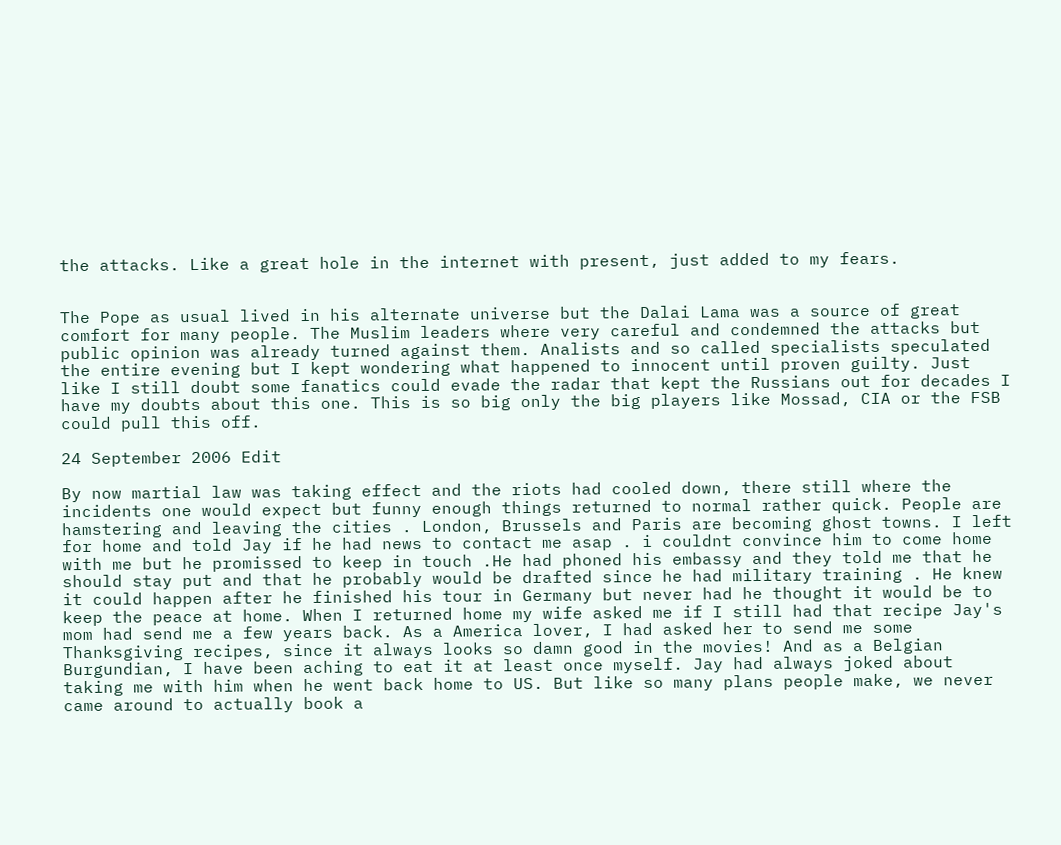the attacks. Like a great hole in the internet with present, just added to my fears.


The Pope as usual lived in his alternate universe but the Dalai Lama was a source of great comfort for many people. The Muslim leaders where very careful and condemned the attacks but public opinion was already turned against them. Analists and so called specialists speculated the entire evening but I kept wondering what happened to innocent until proven guilty. Just like I still doubt some fanatics could evade the radar that kept the Russians out for decades I have my doubts about this one. This is so big only the big players like Mossad, CIA or the FSB could pull this off.

24 September 2006 Edit

By now martial law was taking effect and the riots had cooled down, there still where the incidents one would expect but funny enough things returned to normal rather quick. People are hamstering and leaving the cities . London, Brussels and Paris are becoming ghost towns. I left for home and told Jay if he had news to contact me asap . i couldnt convince him to come home with me but he promissed to keep in touch .He had phoned his embassy and they told me that he should stay put and that he probably would be drafted since he had military training . He knew it could happen after he finished his tour in Germany but never had he thought it would be to keep the peace at home. When I returned home my wife asked me if I still had that recipe Jay's mom had send me a few years back. As a America lover, I had asked her to send me some Thanksgiving recipes, since it always looks so damn good in the movies! And as a Belgian Burgundian, I have been aching to eat it at least once myself. Jay had always joked about taking me with him when he went back home to US. But like so many plans people make, we never came around to actually book a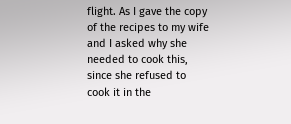flight. As I gave the copy of the recipes to my wife and I asked why she needed to cook this, since she refused to cook it in the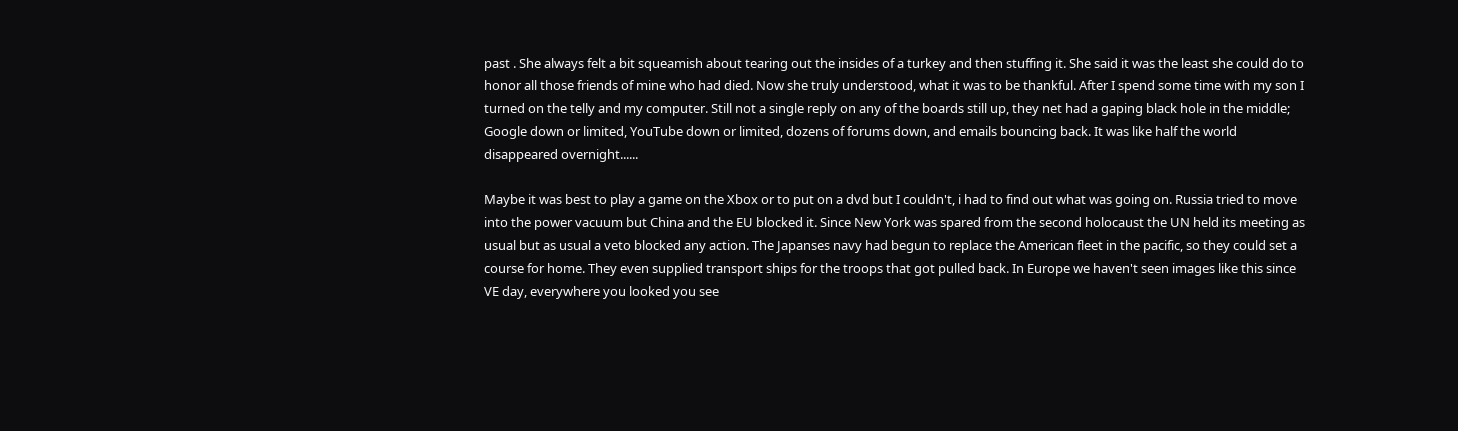past . She always felt a bit squeamish about tearing out the insides of a turkey and then stuffing it. She said it was the least she could do to honor all those friends of mine who had died. Now she truly understood, what it was to be thankful. After I spend some time with my son I turned on the telly and my computer. Still not a single reply on any of the boards still up, they net had a gaping black hole in the middle; Google down or limited, YouTube down or limited, dozens of forums down, and emails bouncing back. It was like half the world disappeared overnight......

Maybe it was best to play a game on the Xbox or to put on a dvd but I couldn't, i had to find out what was going on. Russia tried to move into the power vacuum but China and the EU blocked it. Since New York was spared from the second holocaust the UN held its meeting as usual but as usual a veto blocked any action. The Japanses navy had begun to replace the American fleet in the pacific, so they could set a course for home. They even supplied transport ships for the troops that got pulled back. In Europe we haven't seen images like this since VE day, everywhere you looked you see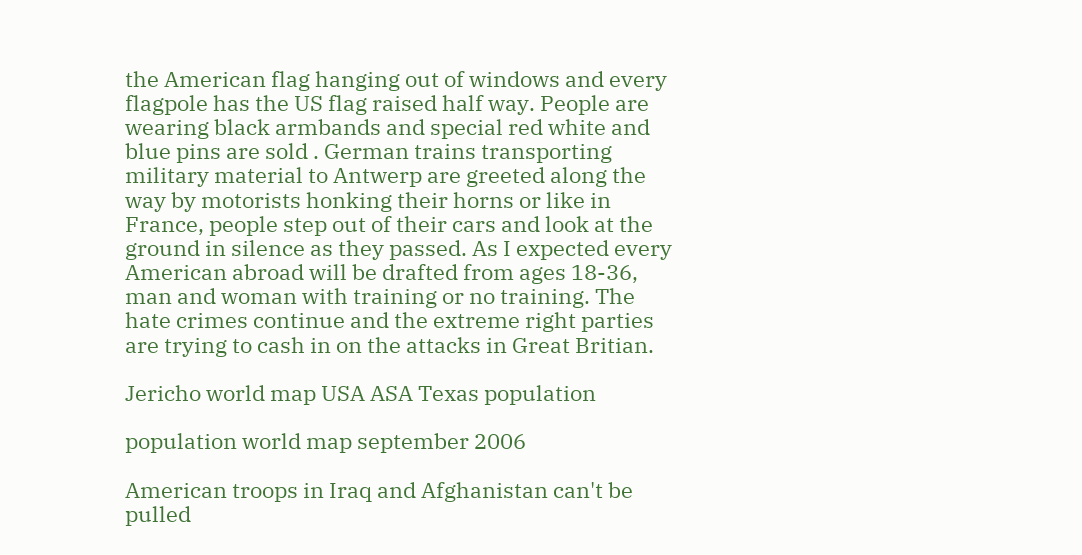the American flag hanging out of windows and every flagpole has the US flag raised half way. People are wearing black armbands and special red white and blue pins are sold . German trains transporting military material to Antwerp are greeted along the way by motorists honking their horns or like in France, people step out of their cars and look at the ground in silence as they passed. As I expected every American abroad will be drafted from ages 18-36, man and woman with training or no training. The hate crimes continue and the extreme right parties are trying to cash in on the attacks in Great Britian.

Jericho world map USA ASA Texas population

population world map september 2006

American troops in Iraq and Afghanistan can't be pulled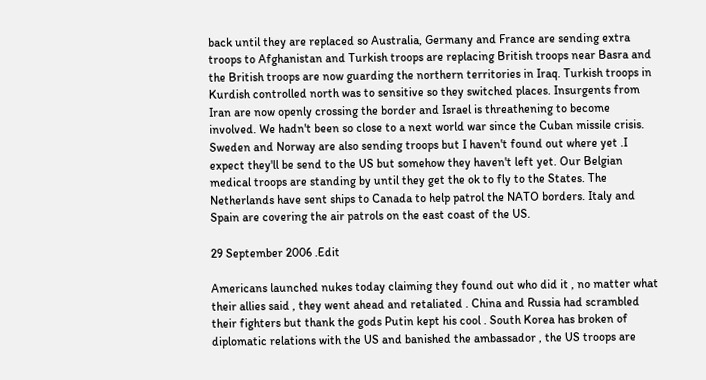back until they are replaced so Australia, Germany and France are sending extra troops to Afghanistan and Turkish troops are replacing British troops near Basra and the British troops are now guarding the northern territories in Iraq. Turkish troops in Kurdish controlled north was to sensitive so they switched places. Insurgents from Iran are now openly crossing the border and Israel is threathening to become involved. We hadn't been so close to a next world war since the Cuban missile crisis. Sweden and Norway are also sending troops but I haven't found out where yet .I expect they'll be send to the US but somehow they haven't left yet. Our Belgian medical troops are standing by until they get the ok to fly to the States. The Netherlands have sent ships to Canada to help patrol the NATO borders. Italy and Spain are covering the air patrols on the east coast of the US.

29 September 2006 .Edit

Americans launched nukes today claiming they found out who did it , no matter what their allies said , they went ahead and retaliated . China and Russia had scrambled their fighters but thank the gods Putin kept his cool . South Korea has broken of diplomatic relations with the US and banished the ambassador , the US troops are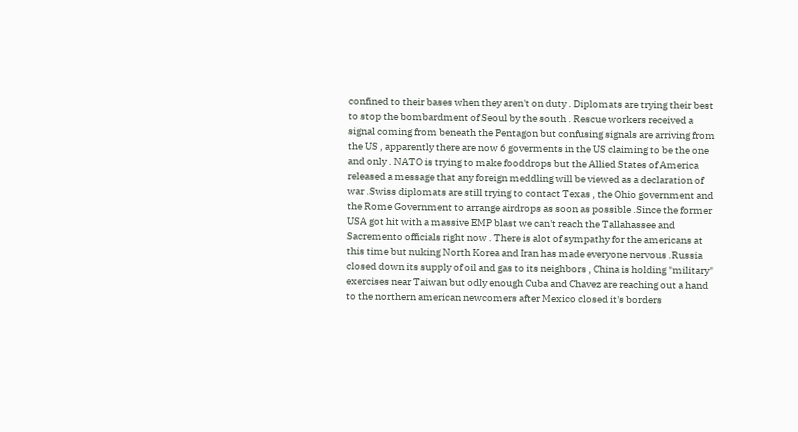confined to their bases when they aren't on duty . Diplomats are trying their best to stop the bombardment of Seoul by the south . Rescue workers received a signal coming from beneath the Pentagon but confusing signals are arriving from the US , apparently there are now 6 goverments in the US claiming to be the one and only . NATO is trying to make fooddrops but the Allied States of America released a message that any foreign meddling will be viewed as a declaration of war .Swiss diplomats are still trying to contact Texas , the Ohio government and the Rome Government to arrange airdrops as soon as possible .Since the former USA got hit with a massive EMP blast we can't reach the Tallahassee and Sacremento officials right now . There is alot of sympathy for the americans at this time but nuking North Korea and Iran has made everyone nervous .Russia closed down its supply of oil and gas to its neighbors , China is holding "military" exercises near Taiwan but odly enough Cuba and Chavez are reaching out a hand to the northern american newcomers after Mexico closed it's borders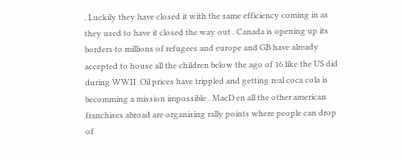. Luckily they have closed it with the same efficiency coming in as they used to have it closed the way out . Canada is opening up its borders to millions of refugees and europe and GB have already accepted to house all the children below the ago of 16 like the US did during WWII .Oil prices have trippled and getting real coca cola is becomming a mission impossible . MacD en all the other american franchises abroad are organising rally points where people can drop of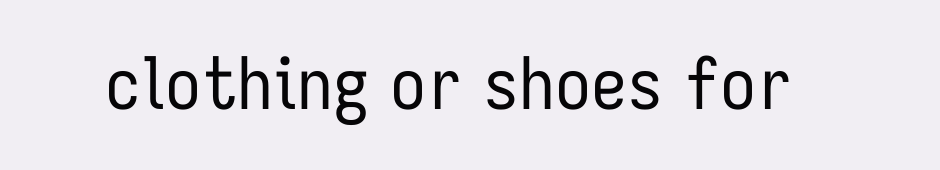clothing or shoes for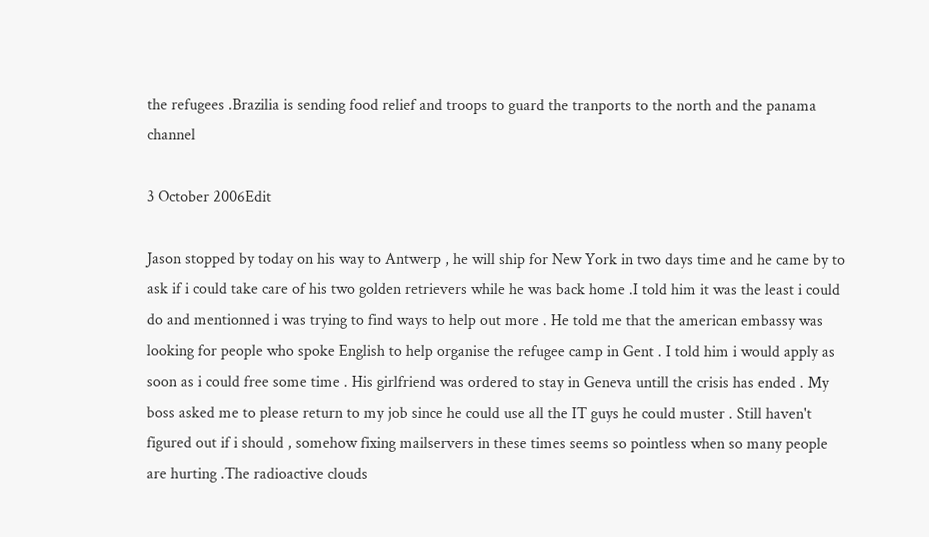the refugees .Brazilia is sending food relief and troops to guard the tranports to the north and the panama channel

3 October 2006Edit

Jason stopped by today on his way to Antwerp , he will ship for New York in two days time and he came by to ask if i could take care of his two golden retrievers while he was back home .I told him it was the least i could do and mentionned i was trying to find ways to help out more . He told me that the american embassy was looking for people who spoke English to help organise the refugee camp in Gent . I told him i would apply as soon as i could free some time . His girlfriend was ordered to stay in Geneva untill the crisis has ended . My boss asked me to please return to my job since he could use all the IT guys he could muster . Still haven't figured out if i should , somehow fixing mailservers in these times seems so pointless when so many people are hurting .The radioactive clouds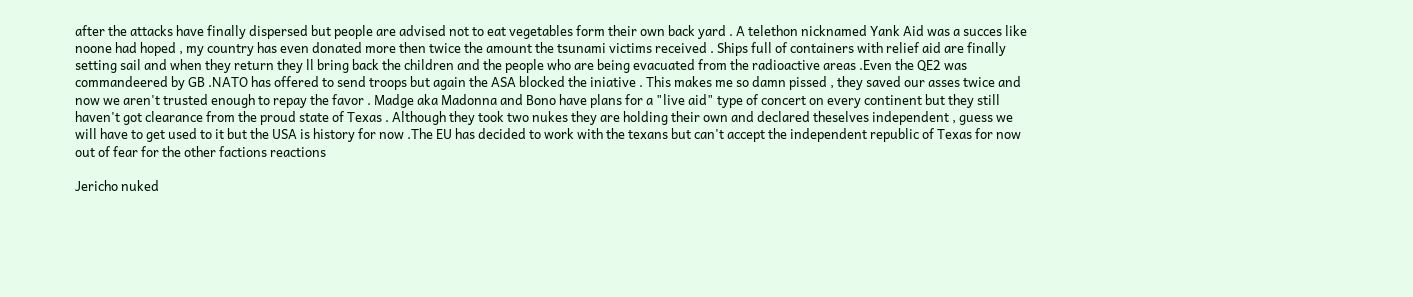after the attacks have finally dispersed but people are advised not to eat vegetables form their own back yard . A telethon nicknamed Yank Aid was a succes like noone had hoped , my country has even donated more then twice the amount the tsunami victims received . Ships full of containers with relief aid are finally setting sail and when they return they ll bring back the children and the people who are being evacuated from the radioactive areas .Even the QE2 was commandeered by GB .NATO has offered to send troops but again the ASA blocked the iniative . This makes me so damn pissed , they saved our asses twice and now we aren't trusted enough to repay the favor . Madge aka Madonna and Bono have plans for a "live aid" type of concert on every continent but they still haven't got clearance from the proud state of Texas . Although they took two nukes they are holding their own and declared theselves independent , guess we will have to get used to it but the USA is history for now .The EU has decided to work with the texans but can't accept the independent republic of Texas for now out of fear for the other factions reactions

Jericho nuked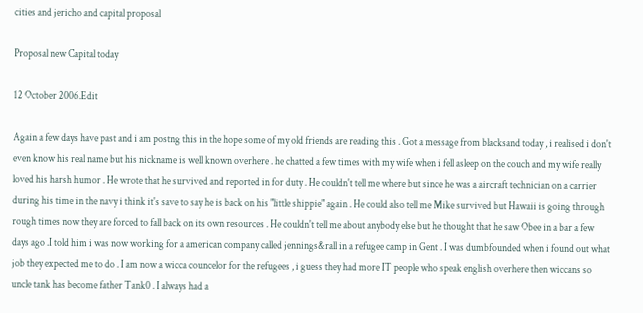cities and jericho and capital proposal

Proposal new Capital today

12 October 2006.Edit

Again a few days have past and i am postng this in the hope some of my old friends are reading this . Got a message from blacksand today , i realised i don't even know his real name but his nickname is well known overhere . he chatted a few times with my wife when i fell asleep on the couch and my wife really loved his harsh humor . He wrote that he survived and reported in for duty . He couldn't tell me where but since he was a aircraft technician on a carrier during his time in the navy i think it's save to say he is back on his "little shippie" again . He could also tell me Mike survived but Hawaii is going through rough times now they are forced to fall back on its own resources . He couldn't tell me about anybody else but he thought that he saw Obee in a bar a few days ago .I told him i was now working for a american company called jennings&rall in a refugee camp in Gent . I was dumbfounded when i found out what job they expected me to do . I am now a wicca councelor for the refugees , i guess they had more IT people who speak english overhere then wiccans so uncle tank has become father Tank0 . I always had a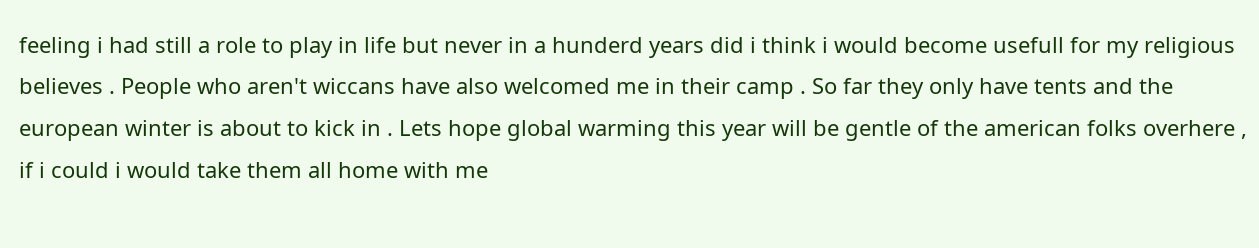feeling i had still a role to play in life but never in a hunderd years did i think i would become usefull for my religious believes . People who aren't wiccans have also welcomed me in their camp . So far they only have tents and the european winter is about to kick in . Lets hope global warming this year will be gentle of the american folks overhere , if i could i would take them all home with me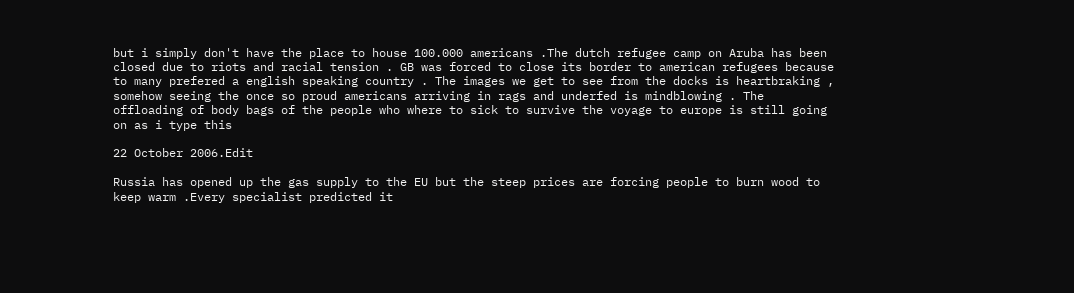but i simply don't have the place to house 100.000 americans .The dutch refugee camp on Aruba has been closed due to riots and racial tension . GB was forced to close its border to american refugees because to many prefered a english speaking country . The images we get to see from the docks is heartbraking , somehow seeing the once so proud americans arriving in rags and underfed is mindblowing . The offloading of body bags of the people who where to sick to survive the voyage to europe is still going on as i type this

22 October 2006.Edit

Russia has opened up the gas supply to the EU but the steep prices are forcing people to burn wood to keep warm .Every specialist predicted it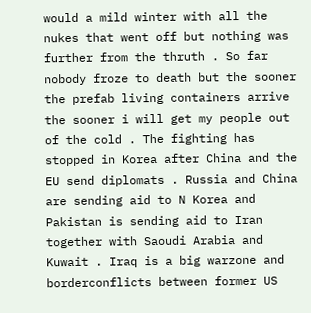would a mild winter with all the nukes that went off but nothing was further from the thruth . So far nobody froze to death but the sooner the prefab living containers arrive the sooner i will get my people out of the cold . The fighting has stopped in Korea after China and the EU send diplomats . Russia and China are sending aid to N Korea and Pakistan is sending aid to Iran together with Saoudi Arabia and Kuwait . Iraq is a big warzone and borderconflicts between former US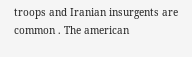troops and Iranian insurgents are common . The american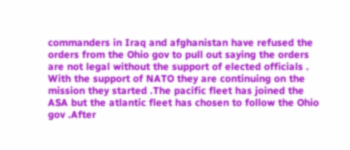commanders in Iraq and afghanistan have refused the orders from the Ohio gov to pull out saying the orders are not legal without the support of elected officials . With the support of NATO they are continuing on the mission they started .The pacific fleet has joined the ASA but the atlantic fleet has chosen to follow the Ohio gov .After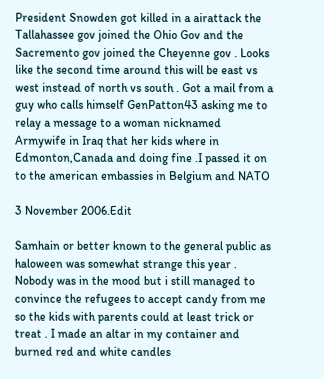President Snowden got killed in a airattack the Tallahassee gov joined the Ohio Gov and the Sacremento gov joined the Cheyenne gov . Looks like the second time around this will be east vs west instead of north vs south . Got a mail from a guy who calls himself GenPatton43 asking me to relay a message to a woman nicknamed Armywife in Iraq that her kids where in Edmonton,Canada and doing fine .I passed it on to the american embassies in Belgium and NATO

3 November 2006.Edit

Samhain or better known to the general public as haloween was somewhat strange this year . Nobody was in the mood but i still managed to convince the refugees to accept candy from me so the kids with parents could at least trick or treat . I made an altar in my container and burned red and white candles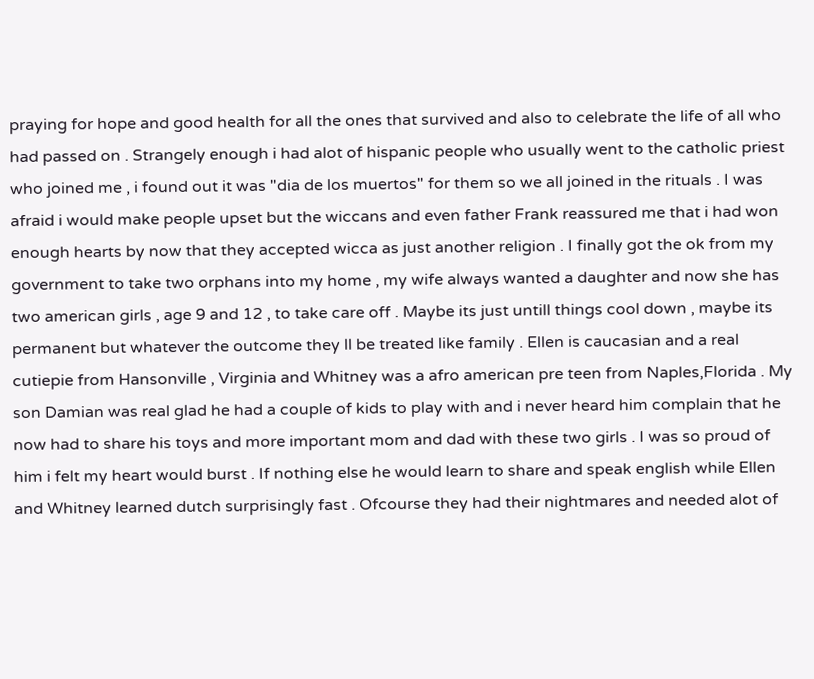praying for hope and good health for all the ones that survived and also to celebrate the life of all who had passed on . Strangely enough i had alot of hispanic people who usually went to the catholic priest who joined me , i found out it was "dia de los muertos" for them so we all joined in the rituals . I was afraid i would make people upset but the wiccans and even father Frank reassured me that i had won enough hearts by now that they accepted wicca as just another religion . I finally got the ok from my government to take two orphans into my home , my wife always wanted a daughter and now she has two american girls , age 9 and 12 , to take care off . Maybe its just untill things cool down , maybe its permanent but whatever the outcome they ll be treated like family . Ellen is caucasian and a real cutiepie from Hansonville , Virginia and Whitney was a afro american pre teen from Naples,Florida . My son Damian was real glad he had a couple of kids to play with and i never heard him complain that he now had to share his toys and more important mom and dad with these two girls . I was so proud of him i felt my heart would burst . If nothing else he would learn to share and speak english while Ellen and Whitney learned dutch surprisingly fast . Ofcourse they had their nightmares and needed alot of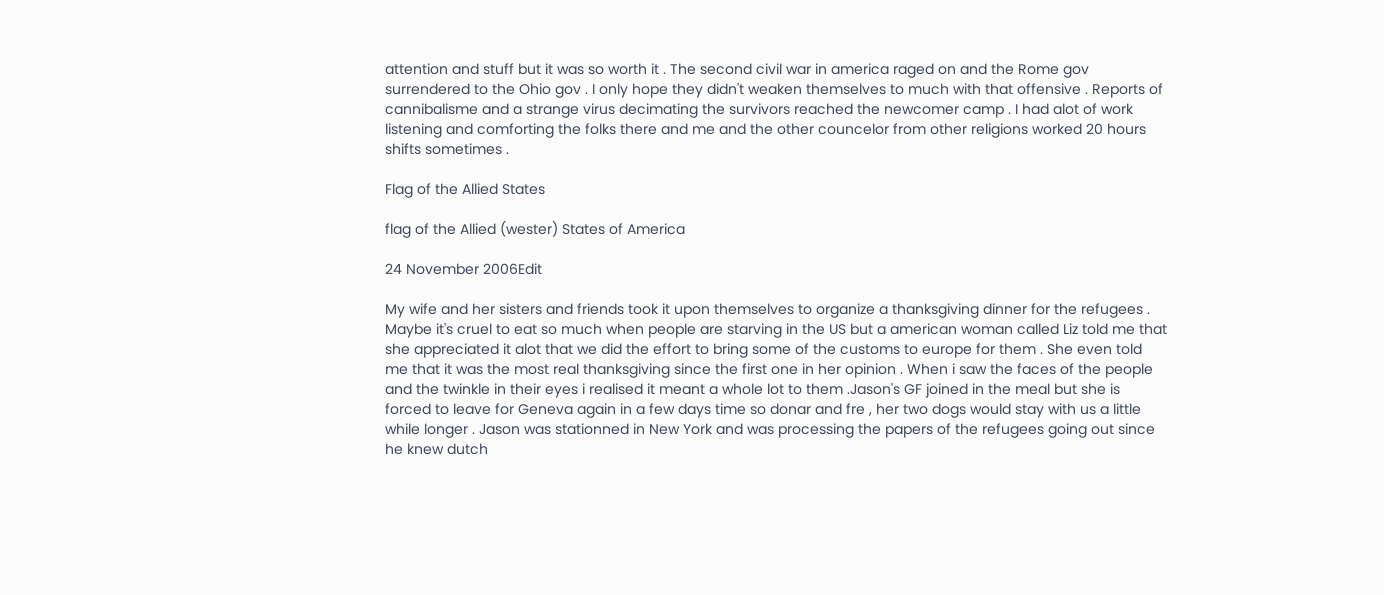attention and stuff but it was so worth it . The second civil war in america raged on and the Rome gov surrendered to the Ohio gov . I only hope they didn't weaken themselves to much with that offensive . Reports of cannibalisme and a strange virus decimating the survivors reached the newcomer camp . I had alot of work listening and comforting the folks there and me and the other councelor from other religions worked 20 hours shifts sometimes .

Flag of the Allied States

flag of the Allied (wester) States of America

24 November 2006Edit

My wife and her sisters and friends took it upon themselves to organize a thanksgiving dinner for the refugees . Maybe it's cruel to eat so much when people are starving in the US but a american woman called Liz told me that she appreciated it alot that we did the effort to bring some of the customs to europe for them . She even told me that it was the most real thanksgiving since the first one in her opinion . When i saw the faces of the people and the twinkle in their eyes i realised it meant a whole lot to them .Jason's GF joined in the meal but she is forced to leave for Geneva again in a few days time so donar and fre , her two dogs would stay with us a little while longer . Jason was stationned in New York and was processing the papers of the refugees going out since he knew dutch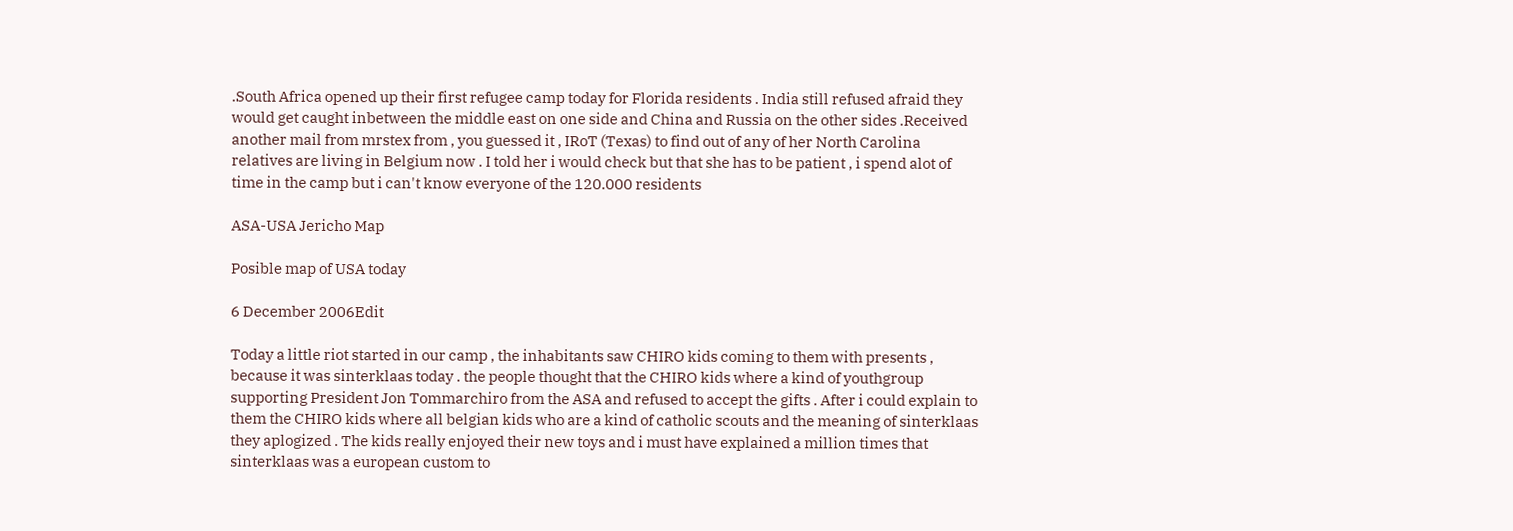.South Africa opened up their first refugee camp today for Florida residents . India still refused afraid they would get caught inbetween the middle east on one side and China and Russia on the other sides .Received another mail from mrstex from , you guessed it , IRoT (Texas) to find out of any of her North Carolina relatives are living in Belgium now . I told her i would check but that she has to be patient , i spend alot of time in the camp but i can't know everyone of the 120.000 residents

ASA-USA Jericho Map

Posible map of USA today

6 December 2006Edit

Today a little riot started in our camp , the inhabitants saw CHIRO kids coming to them with presents , because it was sinterklaas today . the people thought that the CHIRO kids where a kind of youthgroup supporting President Jon Tommarchiro from the ASA and refused to accept the gifts . After i could explain to them the CHIRO kids where all belgian kids who are a kind of catholic scouts and the meaning of sinterklaas they aplogized . The kids really enjoyed their new toys and i must have explained a million times that sinterklaas was a european custom to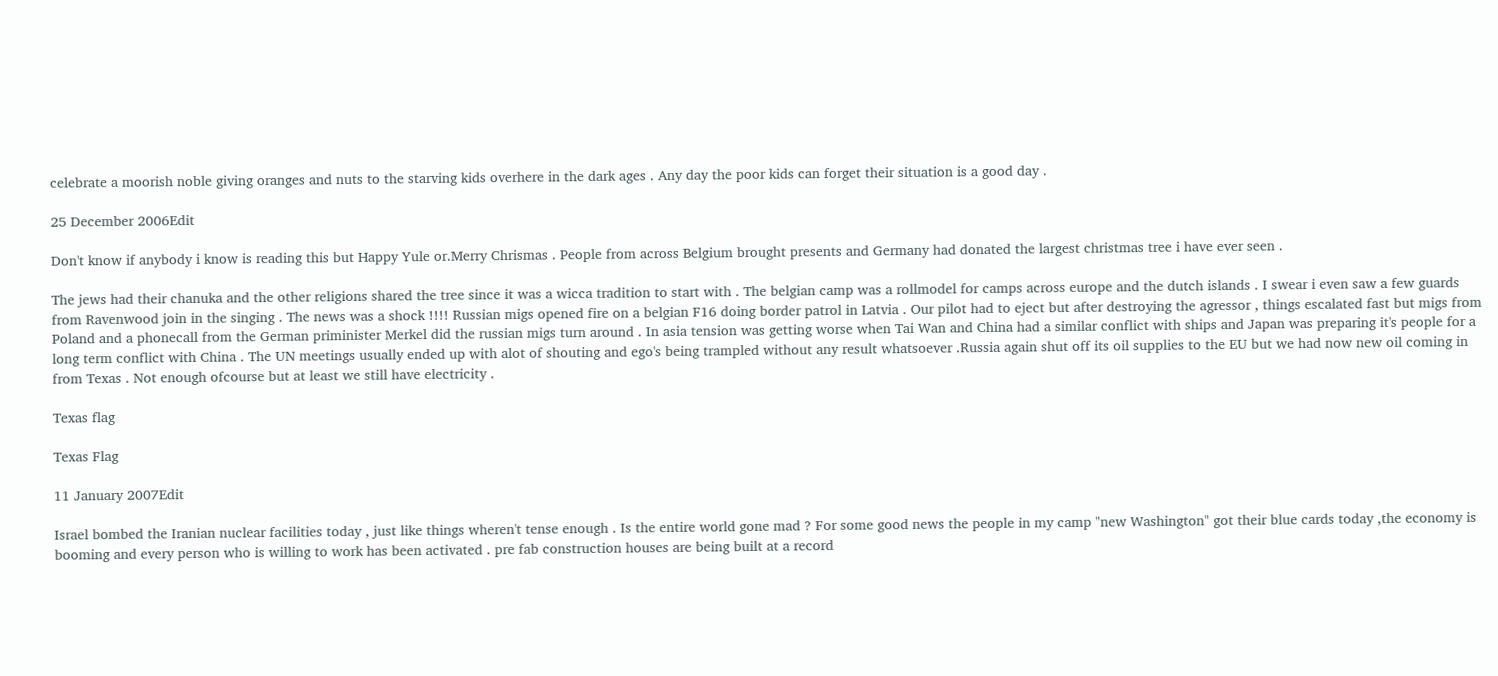celebrate a moorish noble giving oranges and nuts to the starving kids overhere in the dark ages . Any day the poor kids can forget their situation is a good day .

25 December 2006Edit

Don't know if anybody i know is reading this but Happy Yule or.Merry Chrismas . People from across Belgium brought presents and Germany had donated the largest christmas tree i have ever seen .

The jews had their chanuka and the other religions shared the tree since it was a wicca tradition to start with . The belgian camp was a rollmodel for camps across europe and the dutch islands . I swear i even saw a few guards from Ravenwood join in the singing . The news was a shock !!!! Russian migs opened fire on a belgian F16 doing border patrol in Latvia . Our pilot had to eject but after destroying the agressor , things escalated fast but migs from Poland and a phonecall from the German priminister Merkel did the russian migs turn around . In asia tension was getting worse when Tai Wan and China had a similar conflict with ships and Japan was preparing it's people for a long term conflict with China . The UN meetings usually ended up with alot of shouting and ego's being trampled without any result whatsoever .Russia again shut off its oil supplies to the EU but we had now new oil coming in from Texas . Not enough ofcourse but at least we still have electricity .

Texas flag

Texas Flag

11 January 2007Edit

Israel bombed the Iranian nuclear facilities today , just like things wheren't tense enough . Is the entire world gone mad ? For some good news the people in my camp "new Washington" got their blue cards today ,the economy is booming and every person who is willing to work has been activated . pre fab construction houses are being built at a record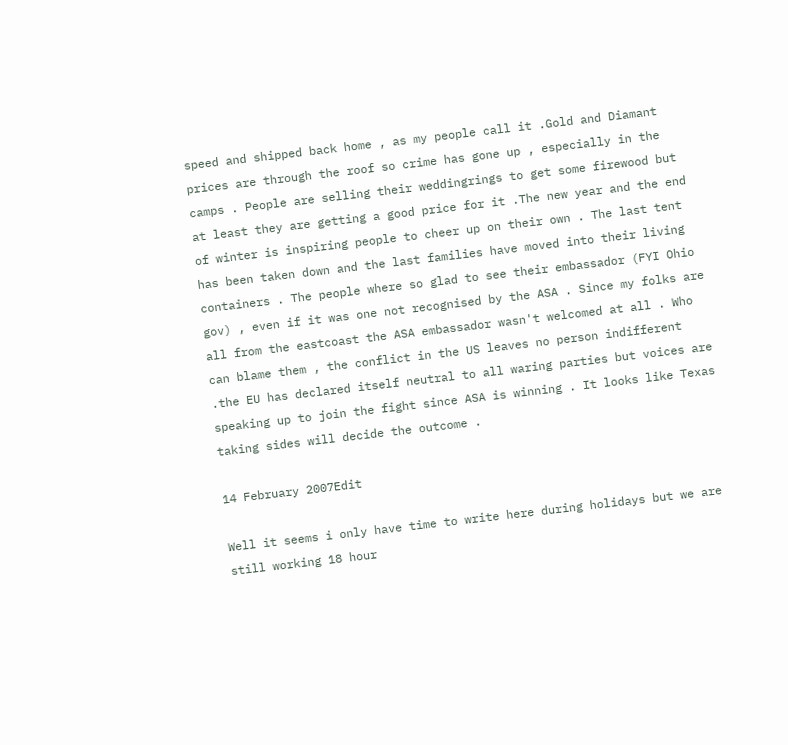speed and shipped back home , as my people call it .Gold and Diamant prices are through the roof so crime has gone up , especially in the camps . People are selling their weddingrings to get some firewood but at least they are getting a good price for it .The new year and the end of winter is inspiring people to cheer up on their own . The last tent has been taken down and the last families have moved into their living containers . The people where so glad to see their embassador (FYI Ohio gov) , even if it was one not recognised by the ASA . Since my folks are all from the eastcoast the ASA embassador wasn't welcomed at all . Who can blame them , the conflict in the US leaves no person indifferent .the EU has declared itself neutral to all waring parties but voices are speaking up to join the fight since ASA is winning . It looks like Texas taking sides will decide the outcome .

14 February 2007Edit

Well it seems i only have time to write here during holidays but we are still working 18 hour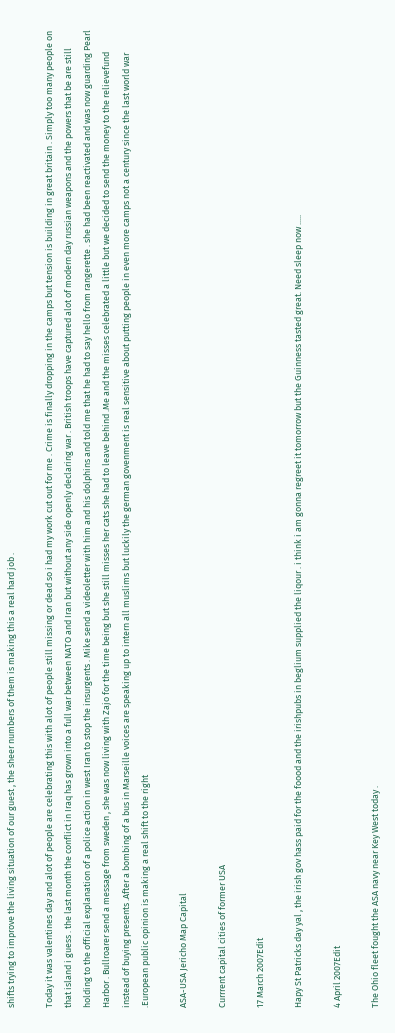shifts trying to improve the living situation of our guest , the sheer numbers of them is making this a real hard job .

Today it was valentines day and alot of people are celebrating this with alot of people still missing or dead so i had my work cut out for me . Crime is finally dropping in the camps but tension is building in great britain . Simply too many people on that island i guess . the last month the conflict in Iraq has grown into a full war between NATO and Iran but without any side openly declaring war . British troops have captured alot of modern day russian weapons and the powers that be are still holding to the official explanation of a police action in west Iran to stop the insurgents . Mike send a videoletter with him and his dolphins and told me that he had to say hello from rangerette . she had been reactivated and was now guarding Pearl Harbor . Bullroarer send a message from sweden , she was now living with Zajo for the time being but she still misses her cats she had to leave behind .Me and the misses celebrated a little but we decided to send the money to the relievefund instead of buying presents .After a bombing of a bus in Marseille voices are speaking up to intern all muslims but luckily the german govenment is real sensitive about putting people in even more camps not a century since the last world war .European public opinion is making a real shift to the right

ASA-USA Jericho Map Capital

Currrent capital cities of former USA

17 March 2007Edit

Hapy St Patricks day yal , the irish gov hass paid for the foood and the irishpubs in beglium supplied the liqour . i think i am gonna regreet it tomorrow but the Guinness tasted great. Need sleep now .....

4 April 2007Edit

The Ohio fleet fought the ASA navy near Key West today .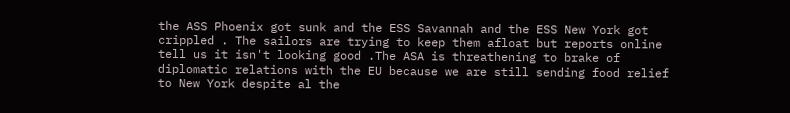the ASS Phoenix got sunk and the ESS Savannah and the ESS New York got crippled . The sailors are trying to keep them afloat but reports online tell us it isn't looking good .The ASA is threathening to brake of diplomatic relations with the EU because we are still sending food relief to New York despite al the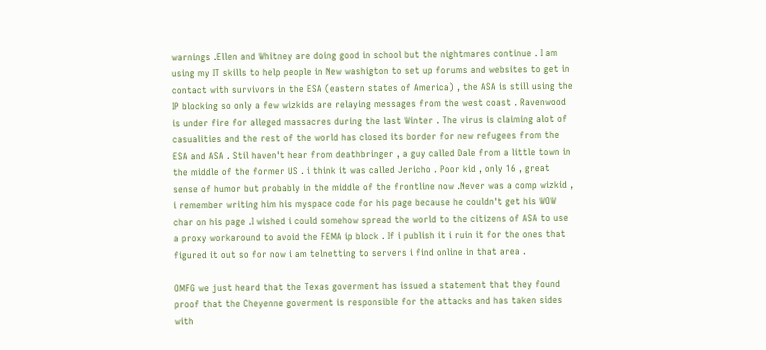warnings .Ellen and Whitney are doing good in school but the nightmares continue . I am using my IT skills to help people in New washigton to set up forums and websites to get in contact with survivors in the ESA (eastern states of America) , the ASA is still using the IP blocking so only a few wizkids are relaying messages from the west coast . Ravenwood is under fire for alleged massacres during the last Winter . The virus is claiming alot of casualities and the rest of the world has closed its border for new refugees from the ESA and ASA . Stil haven't hear from deathbringer , a guy called Dale from a little town in the middle of the former US . i think it was called Jericho . Poor kid , only 16 , great sense of humor but probably in the middle of the frontline now .Never was a comp wizkid , i remember writing him his myspace code for his page because he couldn't get his WOW char on his page .I wished i could somehow spread the world to the citizens of ASA to use a proxy workaround to avoid the FEMA ip block . If i publish it i ruin it for the ones that figured it out so for now i am telnetting to servers i find online in that area .

OMFG we just heard that the Texas goverment has issued a statement that they found proof that the Cheyenne goverment is responsible for the attacks and has taken sides with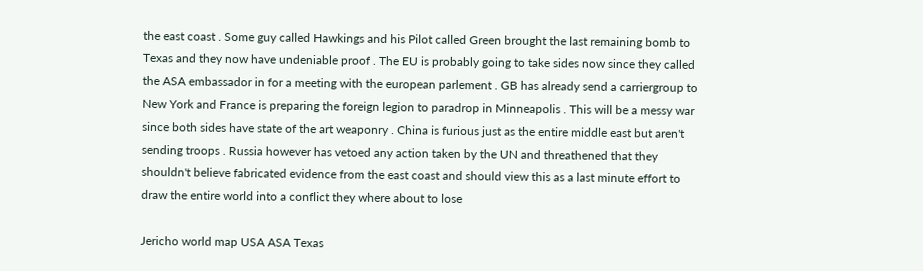the east coast . Some guy called Hawkings and his Pilot called Green brought the last remaining bomb to Texas and they now have undeniable proof . The EU is probably going to take sides now since they called the ASA embassador in for a meeting with the european parlement . GB has already send a carriergroup to New York and France is preparing the foreign legion to paradrop in Minneapolis . This will be a messy war since both sides have state of the art weaponry . China is furious just as the entire middle east but aren't sending troops . Russia however has vetoed any action taken by the UN and threathened that they shouldn't believe fabricated evidence from the east coast and should view this as a last minute effort to draw the entire world into a conflict they where about to lose

Jericho world map USA ASA Texas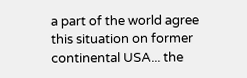a part of the world agree this situation on former continental USA... the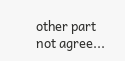other part not agree...